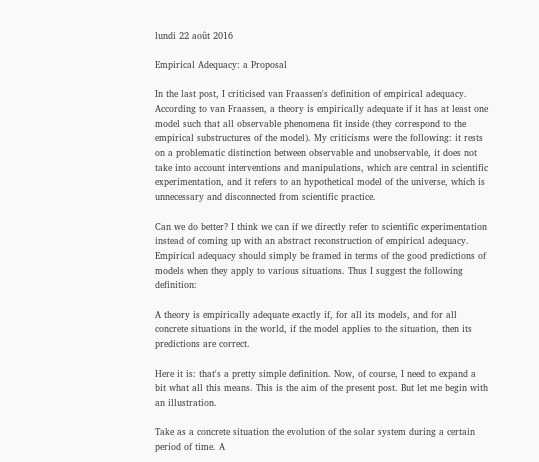lundi 22 août 2016

Empirical Adequacy: a Proposal

In the last post, I criticised van Fraassen's definition of empirical adequacy. According to van Fraassen, a theory is empirically adequate if it has at least one model such that all observable phenomena fit inside (they correspond to the empirical substructures of the model). My criticisms were the following: it rests on a problematic distinction between observable and unobservable, it does not take into account interventions and manipulations, which are central in scientific experimentation, and it refers to an hypothetical model of the universe, which is unnecessary and disconnected from scientific practice.

Can we do better? I think we can if we directly refer to scientific experimentation instead of coming up with an abstract reconstruction of empirical adequacy. Empirical adequacy should simply be framed in terms of the good predictions of models when they apply to various situations. Thus I suggest the following definition:

A theory is empirically adequate exactly if, for all its models, and for all concrete situations in the world, if the model applies to the situation, then its predictions are correct.

Here it is: that's a pretty simple definition. Now, of course, I need to expand a bit what all this means. This is the aim of the present post. But let me begin with an illustration.

Take as a concrete situation the evolution of the solar system during a certain period of time. A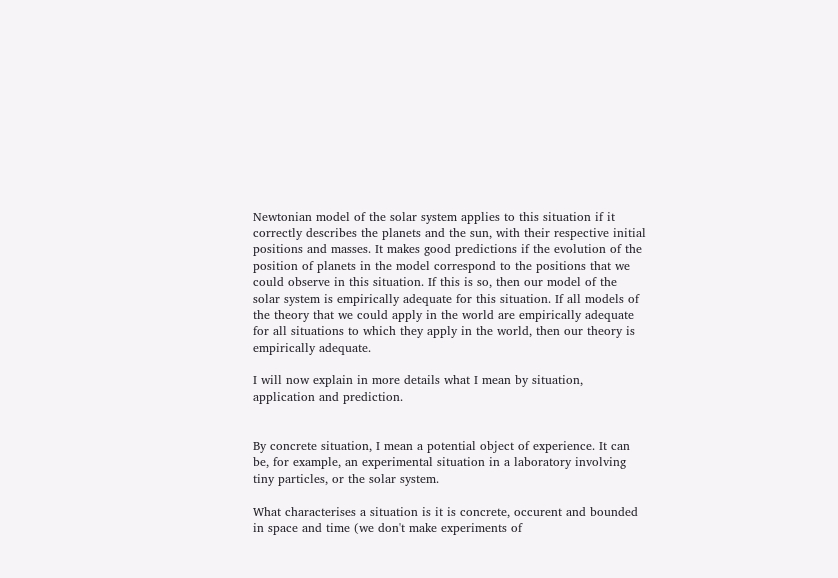Newtonian model of the solar system applies to this situation if it correctly describes the planets and the sun, with their respective initial positions and masses. It makes good predictions if the evolution of the position of planets in the model correspond to the positions that we could observe in this situation. If this is so, then our model of the solar system is empirically adequate for this situation. If all models of the theory that we could apply in the world are empirically adequate for all situations to which they apply in the world, then our theory is empirically adequate.

I will now explain in more details what I mean by situation, application and prediction.


By concrete situation, I mean a potential object of experience. It can be, for example, an experimental situation in a laboratory involving tiny particles, or the solar system.

What characterises a situation is it is concrete, occurent and bounded in space and time (we don't make experiments of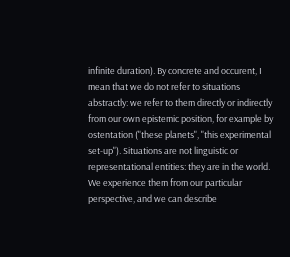infinite duration). By concrete and occurent, I mean that we do not refer to situations abstractly: we refer to them directly or indirectly from our own epistemic position, for example by ostentation ("these planets", "this experimental set-up"). Situations are not linguistic or representational entities: they are in the world. We experience them from our particular perspective, and we can describe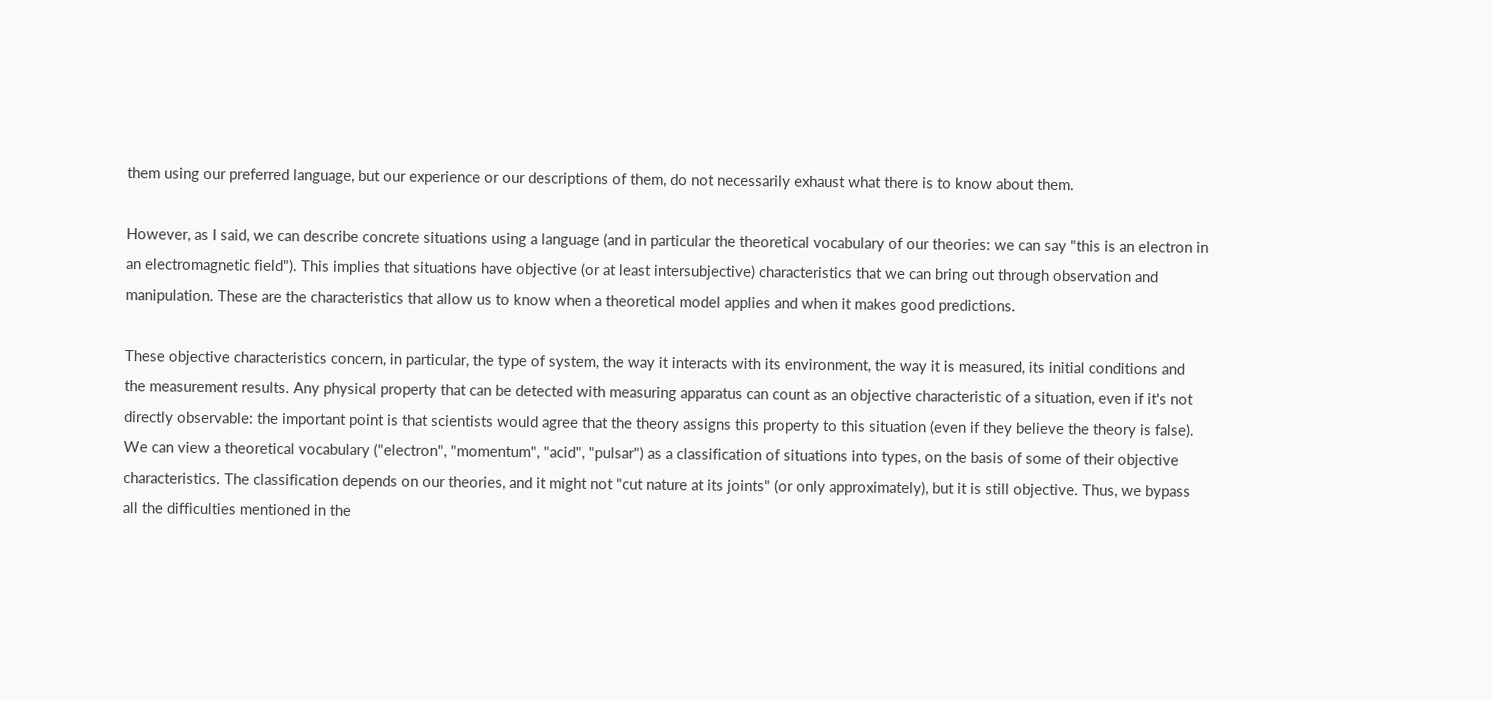them using our preferred language, but our experience or our descriptions of them, do not necessarily exhaust what there is to know about them.

However, as I said, we can describe concrete situations using a language (and in particular the theoretical vocabulary of our theories: we can say "this is an electron in an electromagnetic field"). This implies that situations have objective (or at least intersubjective) characteristics that we can bring out through observation and manipulation. These are the characteristics that allow us to know when a theoretical model applies and when it makes good predictions.

These objective characteristics concern, in particular, the type of system, the way it interacts with its environment, the way it is measured, its initial conditions and the measurement results. Any physical property that can be detected with measuring apparatus can count as an objective characteristic of a situation, even if it's not directly observable: the important point is that scientists would agree that the theory assigns this property to this situation (even if they believe the theory is false). We can view a theoretical vocabulary ("electron", "momentum", "acid", "pulsar") as a classification of situations into types, on the basis of some of their objective characteristics. The classification depends on our theories, and it might not "cut nature at its joints" (or only approximately), but it is still objective. Thus, we bypass all the difficulties mentioned in the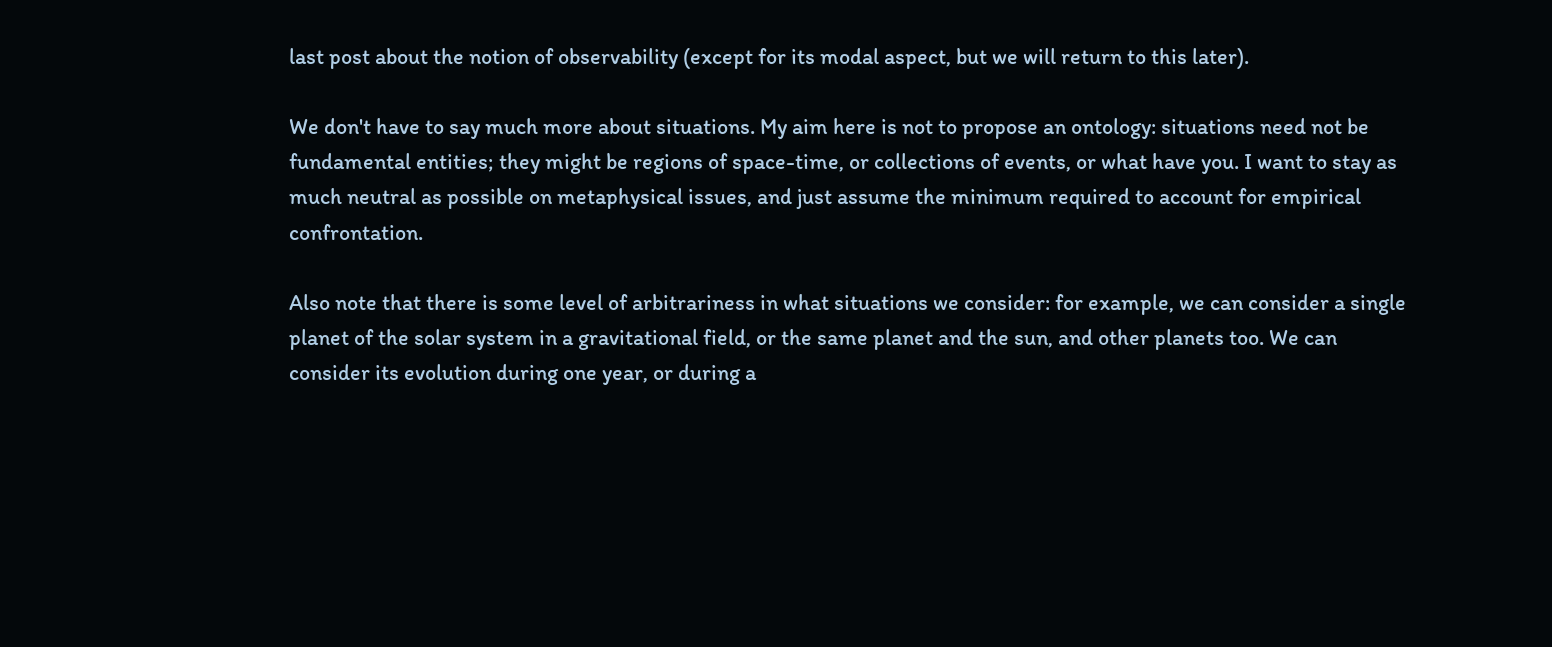last post about the notion of observability (except for its modal aspect, but we will return to this later).

We don't have to say much more about situations. My aim here is not to propose an ontology: situations need not be fundamental entities; they might be regions of space-time, or collections of events, or what have you. I want to stay as much neutral as possible on metaphysical issues, and just assume the minimum required to account for empirical confrontation.

Also note that there is some level of arbitrariness in what situations we consider: for example, we can consider a single planet of the solar system in a gravitational field, or the same planet and the sun, and other planets too. We can consider its evolution during one year, or during a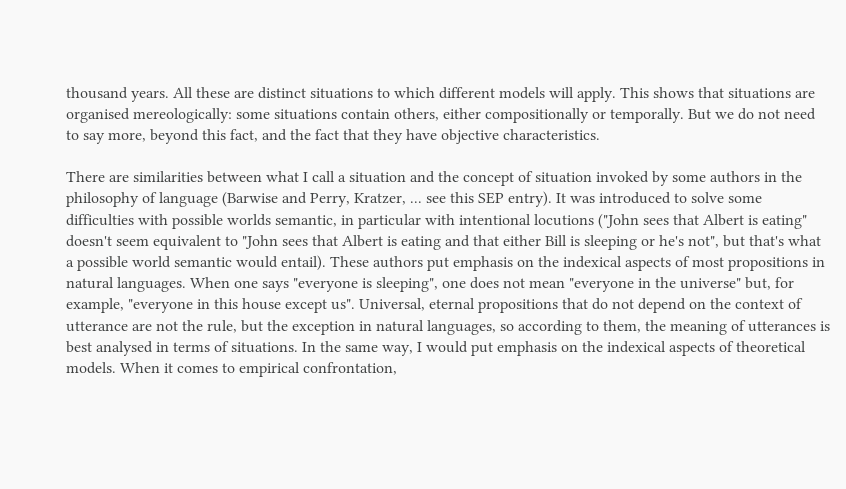thousand years. All these are distinct situations to which different models will apply. This shows that situations are organised mereologically: some situations contain others, either compositionally or temporally. But we do not need to say more, beyond this fact, and the fact that they have objective characteristics.

There are similarities between what I call a situation and the concept of situation invoked by some authors in the philosophy of language (Barwise and Perry, Kratzer, ... see this SEP entry). It was introduced to solve some difficulties with possible worlds semantic, in particular with intentional locutions ("John sees that Albert is eating" doesn't seem equivalent to "John sees that Albert is eating and that either Bill is sleeping or he's not", but that's what a possible world semantic would entail). These authors put emphasis on the indexical aspects of most propositions in natural languages. When one says "everyone is sleeping", one does not mean "everyone in the universe" but, for example, "everyone in this house except us". Universal, eternal propositions that do not depend on the context of utterance are not the rule, but the exception in natural languages, so according to them, the meaning of utterances is best analysed in terms of situations. In the same way, I would put emphasis on the indexical aspects of theoretical models. When it comes to empirical confrontation,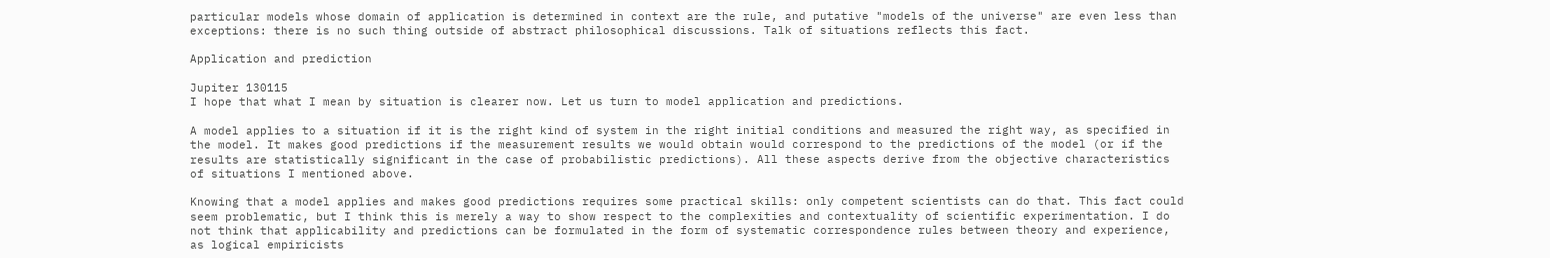particular models whose domain of application is determined in context are the rule, and putative "models of the universe" are even less than exceptions: there is no such thing outside of abstract philosophical discussions. Talk of situations reflects this fact.

Application and prediction

Jupiter 130115
I hope that what I mean by situation is clearer now. Let us turn to model application and predictions.

A model applies to a situation if it is the right kind of system in the right initial conditions and measured the right way, as specified in the model. It makes good predictions if the measurement results we would obtain would correspond to the predictions of the model (or if the results are statistically significant in the case of probabilistic predictions). All these aspects derive from the objective characteristics of situations I mentioned above.

Knowing that a model applies and makes good predictions requires some practical skills: only competent scientists can do that. This fact could seem problematic, but I think this is merely a way to show respect to the complexities and contextuality of scientific experimentation. I do not think that applicability and predictions can be formulated in the form of systematic correspondence rules between theory and experience, as logical empiricists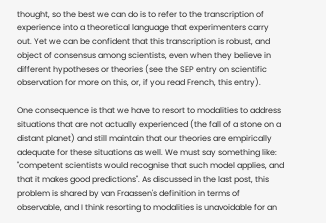thought, so the best we can do is to refer to the transcription of experience into a theoretical language that experimenters carry out. Yet we can be confident that this transcription is robust, and object of consensus among scientists, even when they believe in different hypotheses or theories (see the SEP entry on scientific observation for more on this, or, if you read French, this entry).

One consequence is that we have to resort to modalities to address situations that are not actually experienced (the fall of a stone on a distant planet) and still maintain that our theories are empirically adequate for these situations as well. We must say something like: "competent scientists would recognise that such model applies, and that it makes good predictions". As discussed in the last post, this problem is shared by van Fraassen's definition in terms of observable, and I think resorting to modalities is unavoidable for an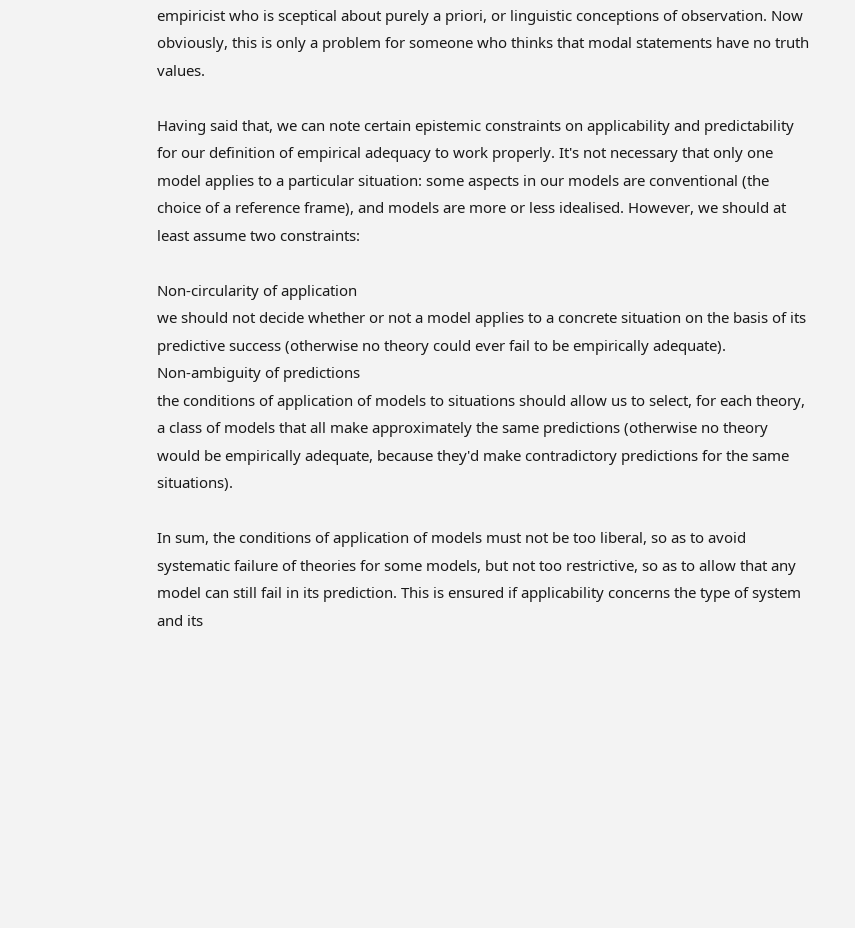empiricist who is sceptical about purely a priori, or linguistic conceptions of observation. Now obviously, this is only a problem for someone who thinks that modal statements have no truth values.

Having said that, we can note certain epistemic constraints on applicability and predictability for our definition of empirical adequacy to work properly. It's not necessary that only one model applies to a particular situation: some aspects in our models are conventional (the choice of a reference frame), and models are more or less idealised. However, we should at least assume two constraints:

Non-circularity of application
we should not decide whether or not a model applies to a concrete situation on the basis of its predictive success (otherwise no theory could ever fail to be empirically adequate).
Non-ambiguity of predictions
the conditions of application of models to situations should allow us to select, for each theory, a class of models that all make approximately the same predictions (otherwise no theory would be empirically adequate, because they'd make contradictory predictions for the same situations).

In sum, the conditions of application of models must not be too liberal, so as to avoid systematic failure of theories for some models, but not too restrictive, so as to allow that any model can still fail in its prediction. This is ensured if applicability concerns the type of system and its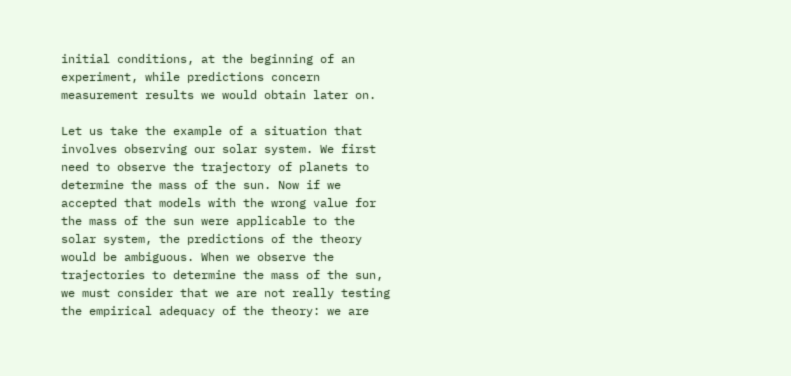initial conditions, at the beginning of an experiment, while predictions concern measurement results we would obtain later on.

Let us take the example of a situation that involves observing our solar system. We first need to observe the trajectory of planets to determine the mass of the sun. Now if we accepted that models with the wrong value for the mass of the sun were applicable to the solar system, the predictions of the theory would be ambiguous. When we observe the trajectories to determine the mass of the sun, we must consider that we are not really testing the empirical adequacy of the theory: we are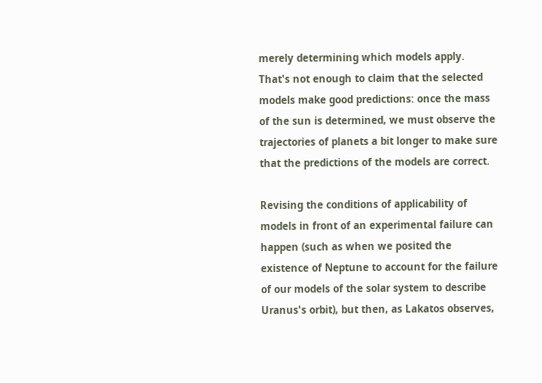merely determining which models apply. That's not enough to claim that the selected models make good predictions: once the mass of the sun is determined, we must observe the trajectories of planets a bit longer to make sure that the predictions of the models are correct.

Revising the conditions of applicability of models in front of an experimental failure can happen (such as when we posited the existence of Neptune to account for the failure of our models of the solar system to describe Uranus's orbit), but then, as Lakatos observes,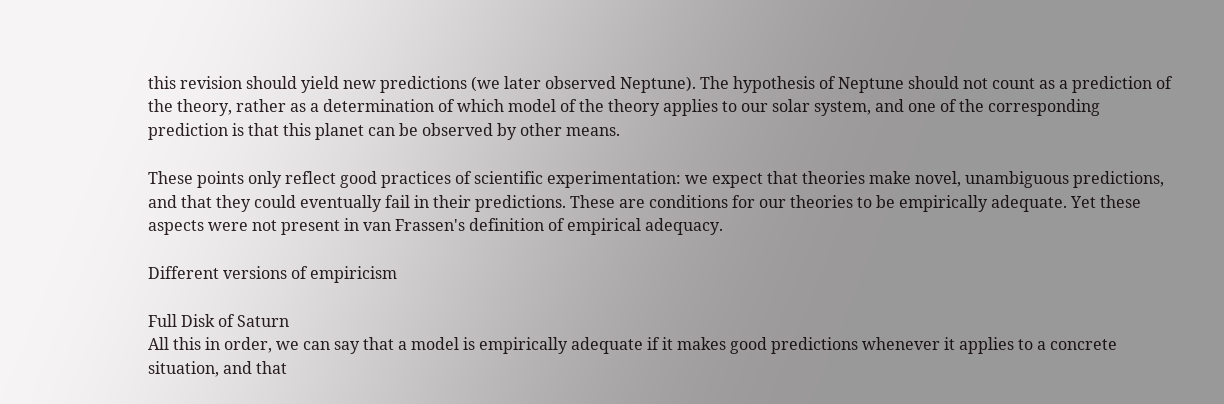this revision should yield new predictions (we later observed Neptune). The hypothesis of Neptune should not count as a prediction of the theory, rather as a determination of which model of the theory applies to our solar system, and one of the corresponding prediction is that this planet can be observed by other means.

These points only reflect good practices of scientific experimentation: we expect that theories make novel, unambiguous predictions, and that they could eventually fail in their predictions. These are conditions for our theories to be empirically adequate. Yet these aspects were not present in van Frassen's definition of empirical adequacy.

Different versions of empiricism

Full Disk of Saturn
All this in order, we can say that a model is empirically adequate if it makes good predictions whenever it applies to a concrete situation, and that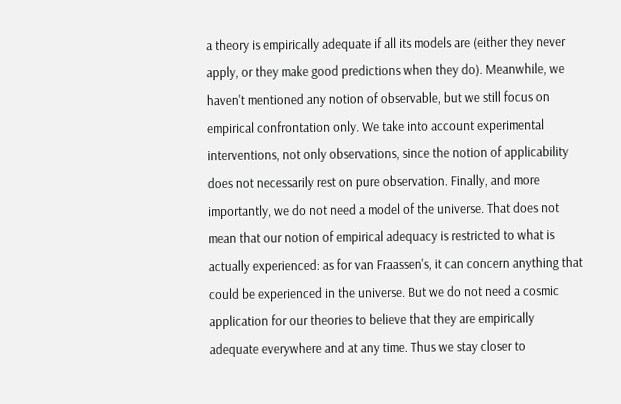a theory is empirically adequate if all its models are (either they never apply, or they make good predictions when they do). Meanwhile, we haven't mentioned any notion of observable, but we still focus on empirical confrontation only. We take into account experimental interventions, not only observations, since the notion of applicability does not necessarily rest on pure observation. Finally, and more importantly, we do not need a model of the universe. That does not mean that our notion of empirical adequacy is restricted to what is actually experienced: as for van Fraassen's, it can concern anything that could be experienced in the universe. But we do not need a cosmic application for our theories to believe that they are empirically adequate everywhere and at any time. Thus we stay closer to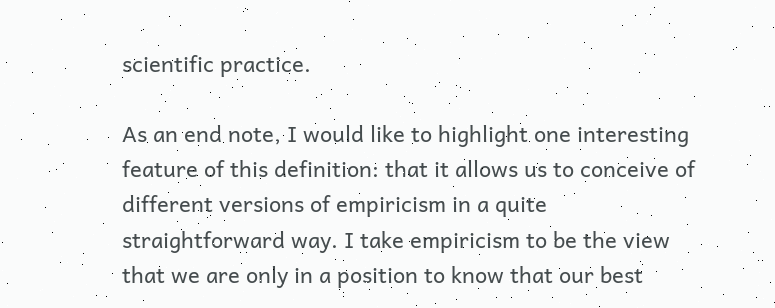scientific practice.

As an end note, I would like to highlight one interesting feature of this definition: that it allows us to conceive of different versions of empiricism in a quite straightforward way. I take empiricism to be the view that we are only in a position to know that our best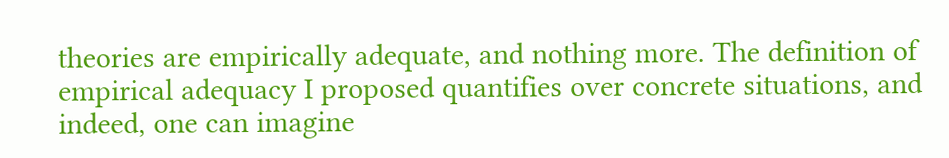theories are empirically adequate, and nothing more. The definition of empirical adequacy I proposed quantifies over concrete situations, and indeed, one can imagine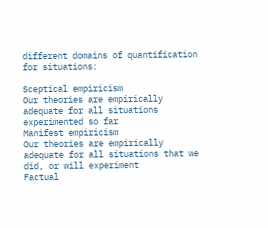different domains of quantification for situations:

Sceptical empiricism
Our theories are empirically adequate for all situations experimented so far
Manifest empiricism
Our theories are empirically adequate for all situations that we did, or will experiment
Factual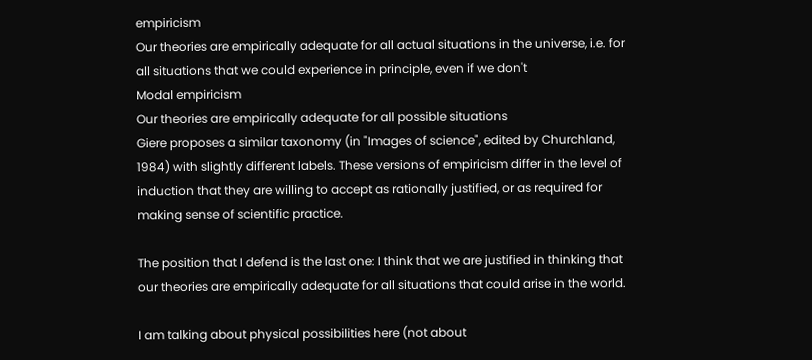empiricism
Our theories are empirically adequate for all actual situations in the universe, i.e. for all situations that we could experience in principle, even if we don't
Modal empiricism
Our theories are empirically adequate for all possible situations
Giere proposes a similar taxonomy (in "Images of science", edited by Churchland, 1984) with slightly different labels. These versions of empiricism differ in the level of induction that they are willing to accept as rationally justified, or as required for making sense of scientific practice.

The position that I defend is the last one: I think that we are justified in thinking that our theories are empirically adequate for all situations that could arise in the world.

I am talking about physical possibilities here (not about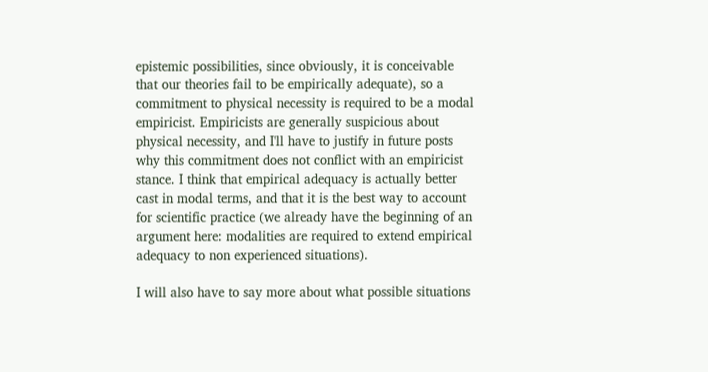epistemic possibilities, since obviously, it is conceivable that our theories fail to be empirically adequate), so a commitment to physical necessity is required to be a modal empiricist. Empiricists are generally suspicious about physical necessity, and I'll have to justify in future posts why this commitment does not conflict with an empiricist stance. I think that empirical adequacy is actually better cast in modal terms, and that it is the best way to account for scientific practice (we already have the beginning of an argument here: modalities are required to extend empirical adequacy to non experienced situations).

I will also have to say more about what possible situations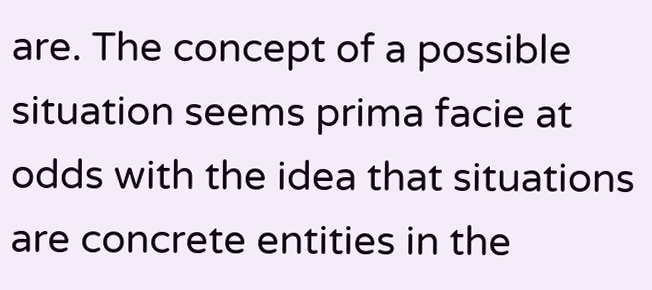are. The concept of a possible situation seems prima facie at odds with the idea that situations are concrete entities in the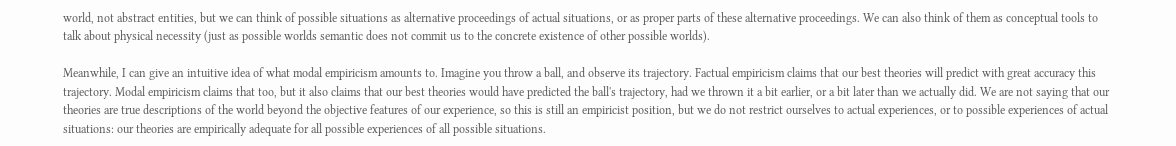world, not abstract entities, but we can think of possible situations as alternative proceedings of actual situations, or as proper parts of these alternative proceedings. We can also think of them as conceptual tools to talk about physical necessity (just as possible worlds semantic does not commit us to the concrete existence of other possible worlds).

Meanwhile, I can give an intuitive idea of what modal empiricism amounts to. Imagine you throw a ball, and observe its trajectory. Factual empiricism claims that our best theories will predict with great accuracy this trajectory. Modal empiricism claims that too, but it also claims that our best theories would have predicted the ball's trajectory, had we thrown it a bit earlier, or a bit later than we actually did. We are not saying that our theories are true descriptions of the world beyond the objective features of our experience, so this is still an empiricist position, but we do not restrict ourselves to actual experiences, or to possible experiences of actual situations: our theories are empirically adequate for all possible experiences of all possible situations.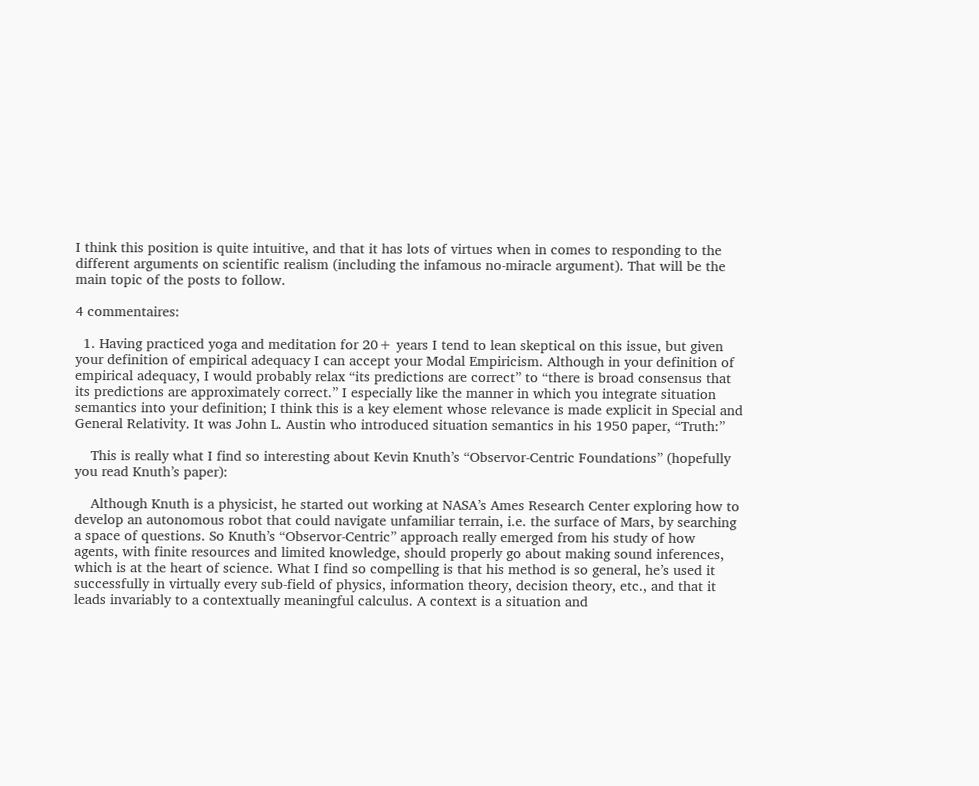I think this position is quite intuitive, and that it has lots of virtues when in comes to responding to the different arguments on scientific realism (including the infamous no-miracle argument). That will be the main topic of the posts to follow.

4 commentaires:

  1. Having practiced yoga and meditation for 20+ years I tend to lean skeptical on this issue, but given your definition of empirical adequacy I can accept your Modal Empiricism. Although in your definition of empirical adequacy, I would probably relax “its predictions are correct” to “there is broad consensus that its predictions are approximately correct.” I especially like the manner in which you integrate situation semantics into your definition; I think this is a key element whose relevance is made explicit in Special and General Relativity. It was John L. Austin who introduced situation semantics in his 1950 paper, “Truth:”

    This is really what I find so interesting about Kevin Knuth’s “Observor-Centric Foundations” (hopefully you read Knuth’s paper):

    Although Knuth is a physicist, he started out working at NASA’s Ames Research Center exploring how to develop an autonomous robot that could navigate unfamiliar terrain, i.e. the surface of Mars, by searching a space of questions. So Knuth’s “Observor-Centric” approach really emerged from his study of how agents, with finite resources and limited knowledge, should properly go about making sound inferences, which is at the heart of science. What I find so compelling is that his method is so general, he’s used it successfully in virtually every sub-field of physics, information theory, decision theory, etc., and that it leads invariably to a contextually meaningful calculus. A context is a situation and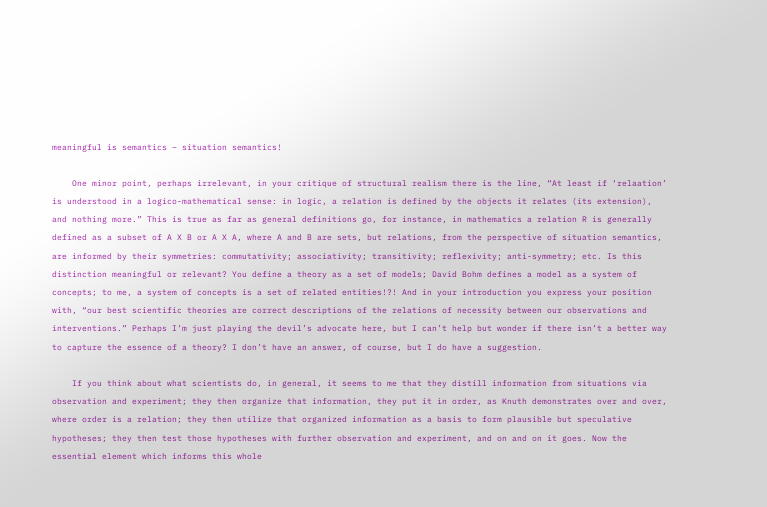meaningful is semantics – situation semantics!

    One minor point, perhaps irrelevant, in your critique of structural realism there is the line, “At least if ‘relaation’ is understood in a logico-mathematical sense: in logic, a relation is defined by the objects it relates (its extension), and nothing more.” This is true as far as general definitions go, for instance, in mathematics a relation R is generally defined as a subset of A X B or A X A, where A and B are sets, but relations, from the perspective of situation semantics, are informed by their symmetries: commutativity; associativity; transitivity; reflexivity; anti-symmetry; etc. Is this distinction meaningful or relevant? You define a theory as a set of models; David Bohm defines a model as a system of concepts; to me, a system of concepts is a set of related entities!?! And in your introduction you express your position with, “our best scientific theories are correct descriptions of the relations of necessity between our observations and interventions.” Perhaps I’m just playing the devil’s advocate here, but I can’t help but wonder if there isn’t a better way to capture the essence of a theory? I don’t have an answer, of course, but I do have a suggestion.

    If you think about what scientists do, in general, it seems to me that they distill information from situations via observation and experiment; they then organize that information, they put it in order, as Knuth demonstrates over and over, where order is a relation; they then utilize that organized information as a basis to form plausible but speculative hypotheses; they then test those hypotheses with further observation and experiment, and on and on it goes. Now the essential element which informs this whole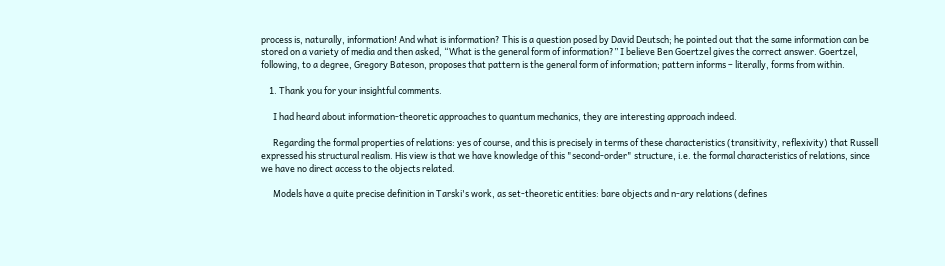process is, naturally, information! And what is information? This is a question posed by David Deutsch; he pointed out that the same information can be stored on a variety of media and then asked, “What is the general form of information?” I believe Ben Goertzel gives the correct answer. Goertzel, following, to a degree, Gregory Bateson, proposes that pattern is the general form of information; pattern informs – literally, forms from within.

    1. Thank you for your insightful comments.

      I had heard about information-theoretic approaches to quantum mechanics, they are interesting approach indeed.

      Regarding the formal properties of relations: yes of course, and this is precisely in terms of these characteristics (transitivity, reflexivity) that Russell expressed his structural realism. His view is that we have knowledge of this "second-order" structure, i.e. the formal characteristics of relations, since we have no direct access to the objects related.

      Models have a quite precise definition in Tarski's work, as set-theoretic entities: bare objects and n-ary relations (defines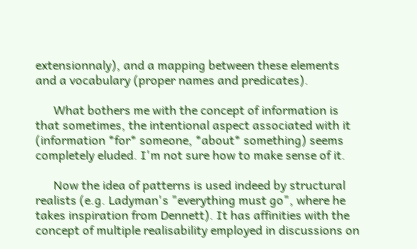extensionnaly), and a mapping between these elements and a vocabulary (proper names and predicates).

      What bothers me with the concept of information is that sometimes, the intentional aspect associated with it (information *for* someone, *about* something) seems completely eluded. I'm not sure how to make sense of it.

      Now the idea of patterns is used indeed by structural realists (e.g. Ladyman's "everything must go", where he takes inspiration from Dennett). It has affinities with the concept of multiple realisability employed in discussions on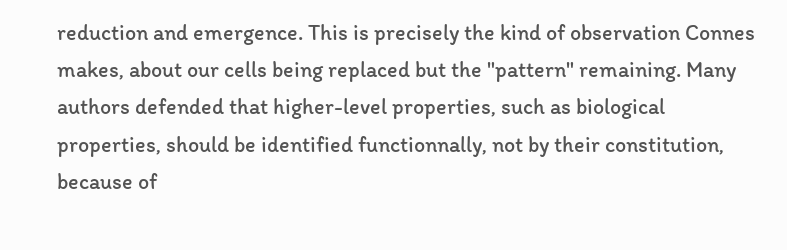reduction and emergence. This is precisely the kind of observation Connes makes, about our cells being replaced but the "pattern" remaining. Many authors defended that higher-level properties, such as biological properties, should be identified functionnally, not by their constitution, because of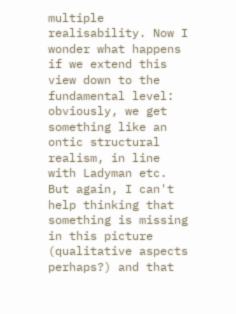multiple realisability. Now I wonder what happens if we extend this view down to the fundamental level: obviously, we get something like an ontic structural realism, in line with Ladyman etc. But again, I can't help thinking that something is missing in this picture (qualitative aspects perhaps?) and that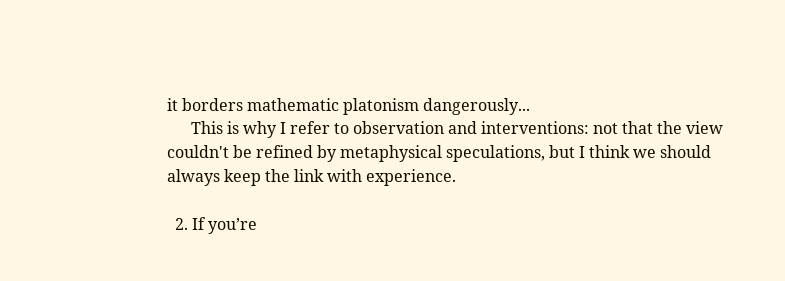it borders mathematic platonism dangerously...
      This is why I refer to observation and interventions: not that the view couldn't be refined by metaphysical speculations, but I think we should always keep the link with experience.

  2. If you’re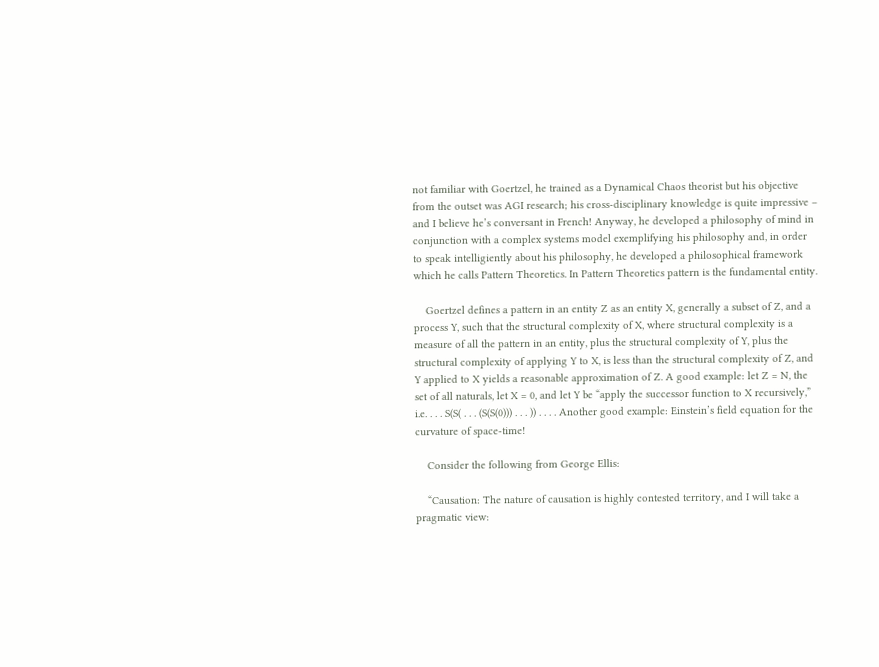not familiar with Goertzel, he trained as a Dynamical Chaos theorist but his objective from the outset was AGI research; his cross-disciplinary knowledge is quite impressive – and I believe he’s conversant in French! Anyway, he developed a philosophy of mind in conjunction with a complex systems model exemplifying his philosophy and, in order to speak intelligiently about his philosophy, he developed a philosophical framework which he calls Pattern Theoretics. In Pattern Theoretics pattern is the fundamental entity.

    Goertzel defines a pattern in an entity Z as an entity X, generally a subset of Z, and a process Y, such that the structural complexity of X, where structural complexity is a measure of all the pattern in an entity, plus the structural complexity of Y, plus the structural complexity of applying Y to X, is less than the structural complexity of Z, and Y applied to X yields a reasonable approximation of Z. A good example: let Z = N, the set of all naturals, let X = 0, and let Y be “apply the successor function to X recursively,” i.e. . . . S(S( . . . (S(S(0))) . . . )) . . . . Another good example: Einstein’s field equation for the curvature of space-time!

    Consider the following from George Ellis:

    “Causation: The nature of causation is highly contested territory, and I will take a pragmatic view: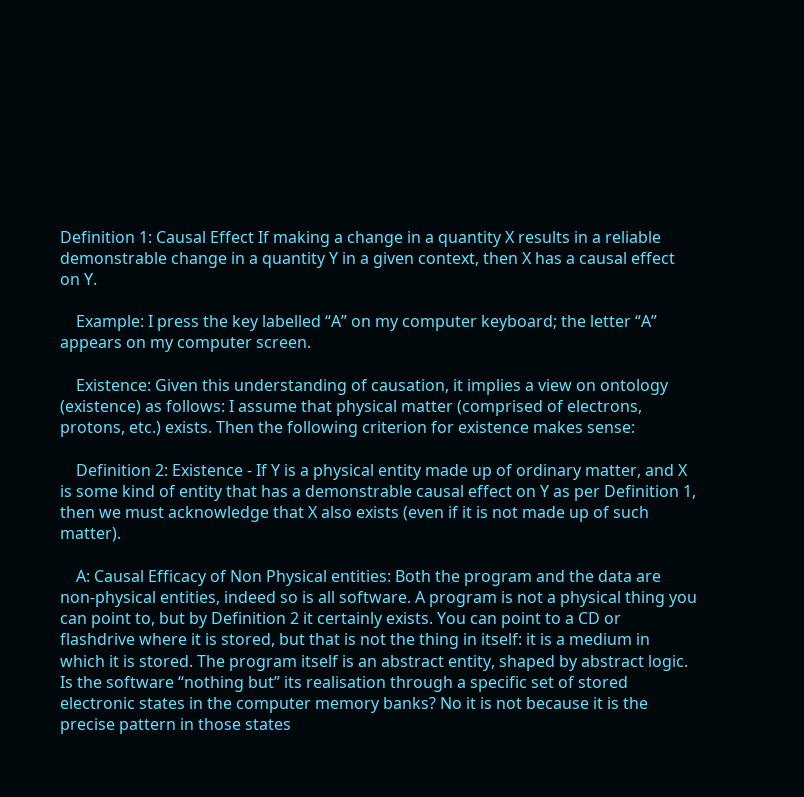Definition 1: Causal Effect If making a change in a quantity X results in a reliable demonstrable change in a quantity Y in a given context, then X has a causal effect on Y.

    Example: I press the key labelled “A” on my computer keyboard; the letter “A” appears on my computer screen.

    Existence: Given this understanding of causation, it implies a view on ontology (existence) as follows: I assume that physical matter (comprised of electrons, protons, etc.) exists. Then the following criterion for existence makes sense:

    Definition 2: Existence - If Y is a physical entity made up of ordinary matter, and X is some kind of entity that has a demonstrable causal effect on Y as per Definition 1, then we must acknowledge that X also exists (even if it is not made up of such matter).

    A: Causal Efficacy of Non Physical entities: Both the program and the data are non-physical entities, indeed so is all software. A program is not a physical thing you can point to, but by Definition 2 it certainly exists. You can point to a CD or flashdrive where it is stored, but that is not the thing in itself: it is a medium in which it is stored. The program itself is an abstract entity, shaped by abstract logic. Is the software “nothing but” its realisation through a specific set of stored electronic states in the computer memory banks? No it is not because it is the precise pattern in those states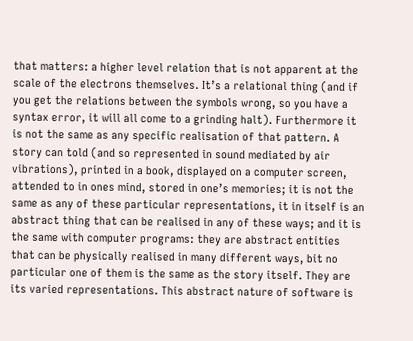that matters: a higher level relation that is not apparent at the scale of the electrons themselves. It’s a relational thing (and if you get the relations between the symbols wrong, so you have a syntax error, it will all come to a grinding halt). Furthermore it is not the same as any specific realisation of that pattern. A story can told (and so represented in sound mediated by air vibrations), printed in a book, displayed on a computer screen, attended to in ones mind, stored in one’s memories; it is not the same as any of these particular representations, it in itself is an abstract thing that can be realised in any of these ways; and it is the same with computer programs: they are abstract entities that can be physically realised in many different ways, bit no particular one of them is the same as the story itself. They are its varied representations. This abstract nature of software is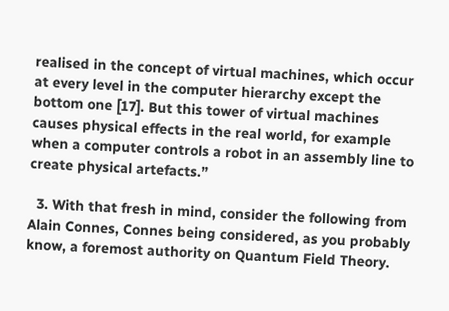realised in the concept of virtual machines, which occur at every level in the computer hierarchy except the bottom one [17]. But this tower of virtual machines causes physical effects in the real world, for example when a computer controls a robot in an assembly line to create physical artefacts.”

  3. With that fresh in mind, consider the following from Alain Connes, Connes being considered, as you probably know, a foremost authority on Quantum Field Theory.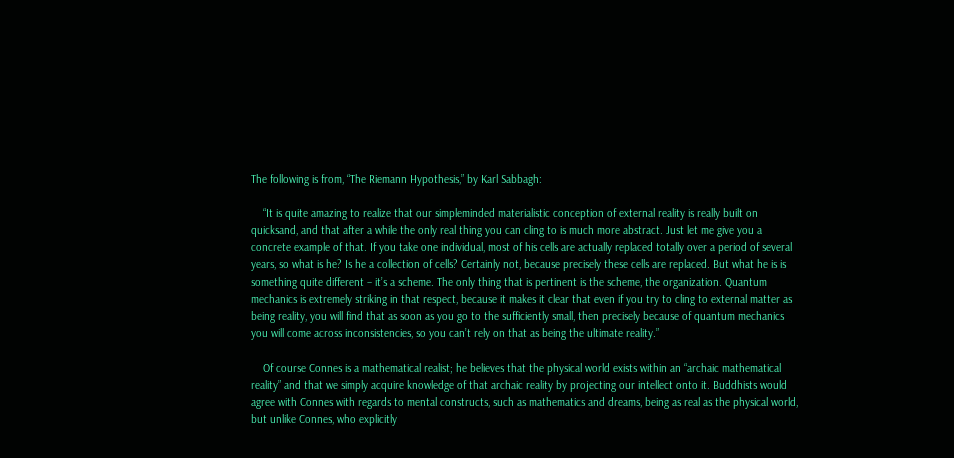The following is from, “The Riemann Hypothesis,” by Karl Sabbagh:

    “It is quite amazing to realize that our simpleminded materialistic conception of external reality is really built on quicksand, and that after a while the only real thing you can cling to is much more abstract. Just let me give you a concrete example of that. If you take one individual, most of his cells are actually replaced totally over a period of several years, so what is he? Is he a collection of cells? Certainly not, because precisely these cells are replaced. But what he is is something quite different – it’s a scheme. The only thing that is pertinent is the scheme, the organization. Quantum mechanics is extremely striking in that respect, because it makes it clear that even if you try to cling to external matter as being reality, you will find that as soon as you go to the sufficiently small, then precisely because of quantum mechanics you will come across inconsistencies, so you can’t rely on that as being the ultimate reality.”

    Of course Connes is a mathematical realist; he believes that the physical world exists within an “archaic mathematical reality” and that we simply acquire knowledge of that archaic reality by projecting our intellect onto it. Buddhists would agree with Connes with regards to mental constructs, such as mathematics and dreams, being as real as the physical world, but unlike Connes, who explicitly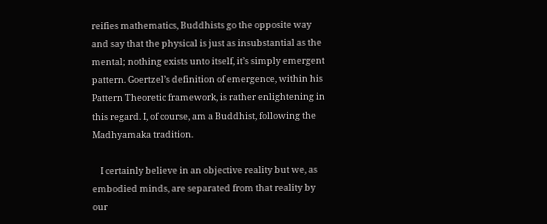reifies mathematics, Buddhists go the opposite way and say that the physical is just as insubstantial as the mental; nothing exists unto itself, it’s simply emergent pattern. Goertzel’s definition of emergence, within his Pattern Theoretic framework, is rather enlightening in this regard. I, of course, am a Buddhist, following the Madhyamaka tradition.

    I certainly believe in an objective reality but we, as embodied minds, are separated from that reality by our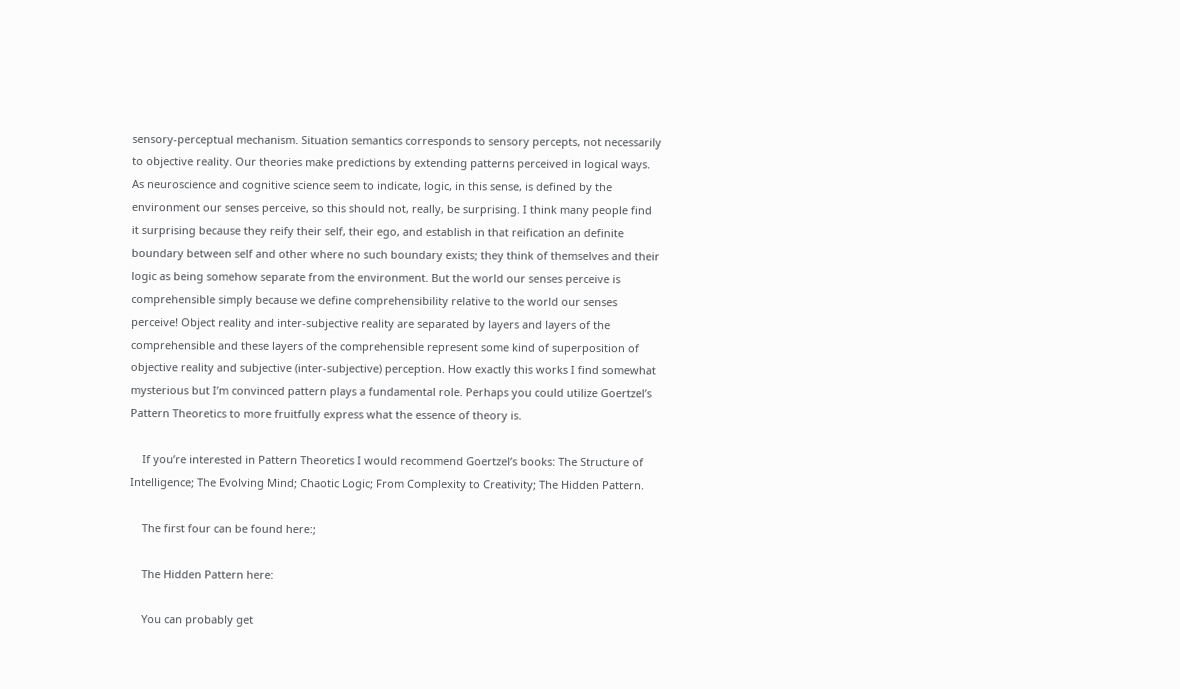sensory-perceptual mechanism. Situation semantics corresponds to sensory percepts, not necessarily to objective reality. Our theories make predictions by extending patterns perceived in logical ways. As neuroscience and cognitive science seem to indicate, logic, in this sense, is defined by the environment our senses perceive, so this should not, really, be surprising. I think many people find it surprising because they reify their self, their ego, and establish in that reification an definite boundary between self and other where no such boundary exists; they think of themselves and their logic as being somehow separate from the environment. But the world our senses perceive is comprehensible simply because we define comprehensibility relative to the world our senses perceive! Object reality and inter-subjective reality are separated by layers and layers of the comprehensible and these layers of the comprehensible represent some kind of superposition of objective reality and subjective (inter-subjective) perception. How exactly this works I find somewhat mysterious but I’m convinced pattern plays a fundamental role. Perhaps you could utilize Goertzel’s Pattern Theoretics to more fruitfully express what the essence of theory is.

    If you’re interested in Pattern Theoretics I would recommend Goertzel’s books: The Structure of Intelligence; The Evolving Mind; Chaotic Logic; From Complexity to Creativity; The Hidden Pattern.

    The first four can be found here:;

    The Hidden Pattern here:

    You can probably get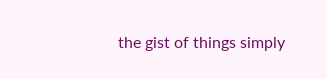the gist of things simply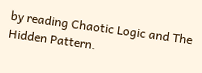by reading Chaotic Logic and The Hidden Pattern.